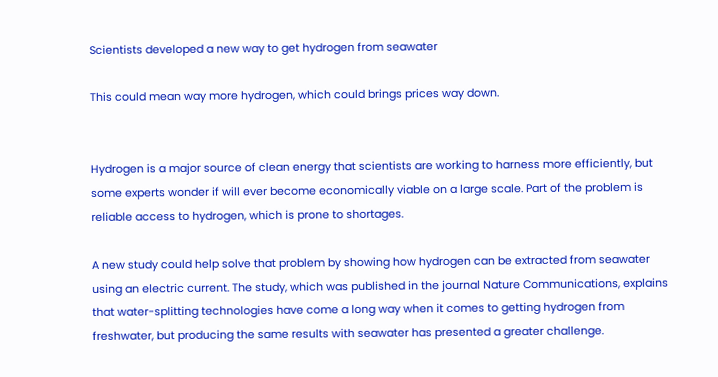Scientists developed a new way to get hydrogen from seawater

This could mean way more hydrogen, which could brings prices way down.


Hydrogen is a major source of clean energy that scientists are working to harness more efficiently, but some experts wonder if will ever become economically viable on a large scale. Part of the problem is reliable access to hydrogen, which is prone to shortages.

A new study could help solve that problem by showing how hydrogen can be extracted from seawater using an electric current. The study, which was published in the journal Nature Communications, explains that water-splitting technologies have come a long way when it comes to getting hydrogen from freshwater, but producing the same results with seawater has presented a greater challenge.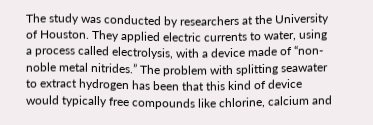The study was conducted by researchers at the University of Houston. They applied electric currents to water, using a process called electrolysis, with a device made of “non-noble metal nitrides.” The problem with splitting seawater to extract hydrogen has been that this kind of device would typically free compounds like chlorine, calcium and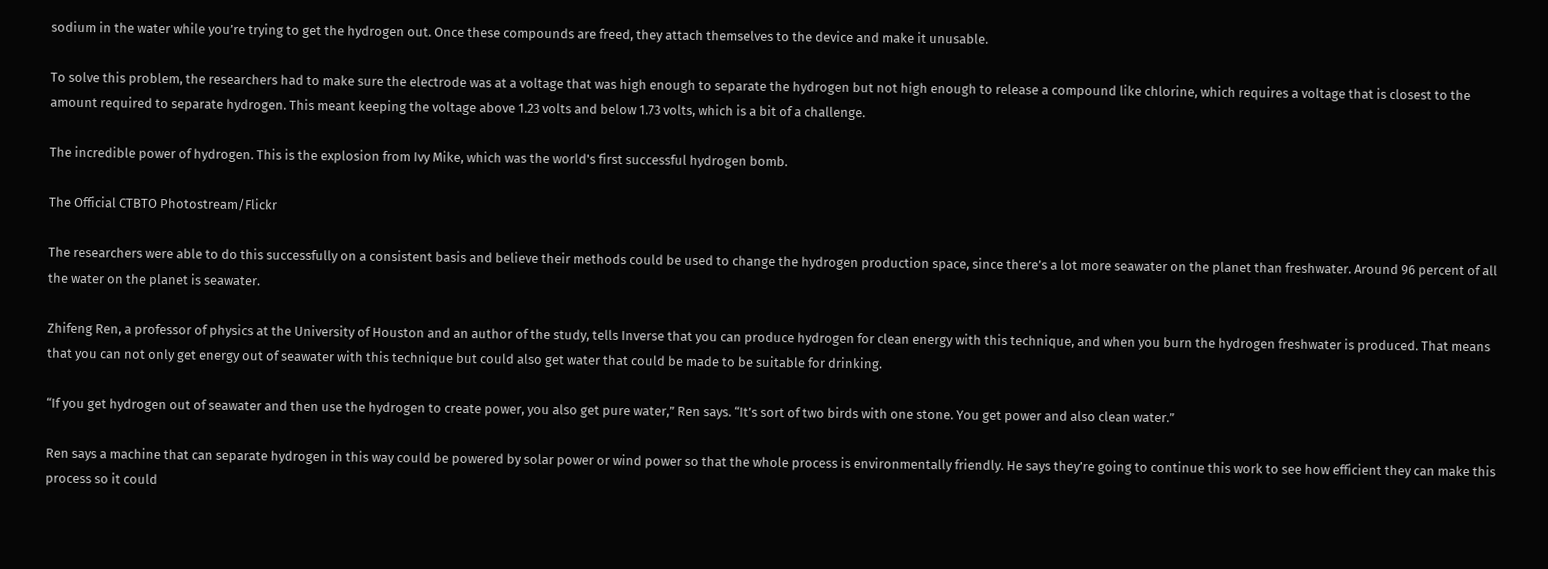sodium in the water while you’re trying to get the hydrogen out. Once these compounds are freed, they attach themselves to the device and make it unusable.

To solve this problem, the researchers had to make sure the electrode was at a voltage that was high enough to separate the hydrogen but not high enough to release a compound like chlorine, which requires a voltage that is closest to the amount required to separate hydrogen. This meant keeping the voltage above 1.23 volts and below 1.73 volts, which is a bit of a challenge.

The incredible power of hydrogen. This is the explosion from Ivy Mike, which was the world's first successful hydrogen bomb.

The Official CTBTO Photostream/Flickr

The researchers were able to do this successfully on a consistent basis and believe their methods could be used to change the hydrogen production space, since there’s a lot more seawater on the planet than freshwater. Around 96 percent of all the water on the planet is seawater.

Zhifeng Ren, a professor of physics at the University of Houston and an author of the study, tells Inverse that you can produce hydrogen for clean energy with this technique, and when you burn the hydrogen freshwater is produced. That means that you can not only get energy out of seawater with this technique but could also get water that could be made to be suitable for drinking.

“If you get hydrogen out of seawater and then use the hydrogen to create power, you also get pure water,” Ren says. “It’s sort of two birds with one stone. You get power and also clean water.”

Ren says a machine that can separate hydrogen in this way could be powered by solar power or wind power so that the whole process is environmentally friendly. He says they’re going to continue this work to see how efficient they can make this process so it could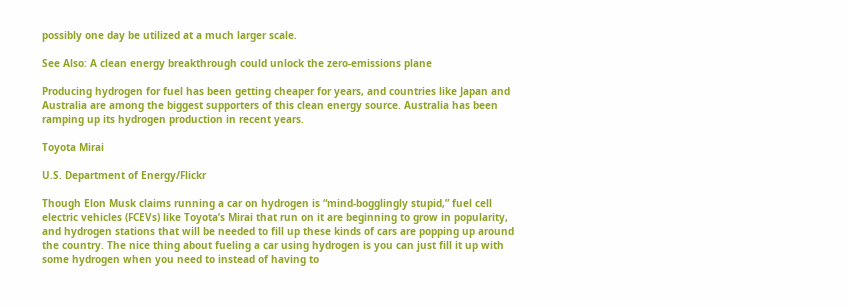possibly one day be utilized at a much larger scale.

See Also: A clean energy breakthrough could unlock the zero-emissions plane

Producing hydrogen for fuel has been getting cheaper for years, and countries like Japan and Australia are among the biggest supporters of this clean energy source. Australia has been ramping up its hydrogen production in recent years.

Toyota Mirai

U.S. Department of Energy/Flickr

Though Elon Musk claims running a car on hydrogen is “mind-bogglingly stupid,” fuel cell electric vehicles (FCEVs) like Toyota’s Mirai that run on it are beginning to grow in popularity, and hydrogen stations that will be needed to fill up these kinds of cars are popping up around the country. The nice thing about fueling a car using hydrogen is you can just fill it up with some hydrogen when you need to instead of having to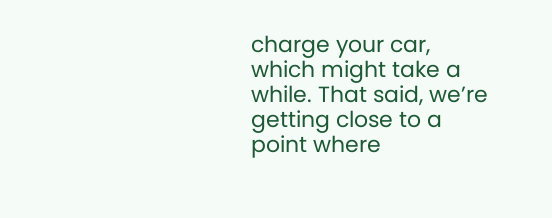charge your car, which might take a while. That said, we’re getting close to a point where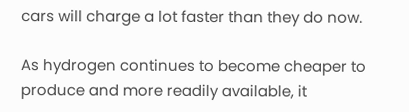cars will charge a lot faster than they do now.

As hydrogen continues to become cheaper to produce and more readily available, it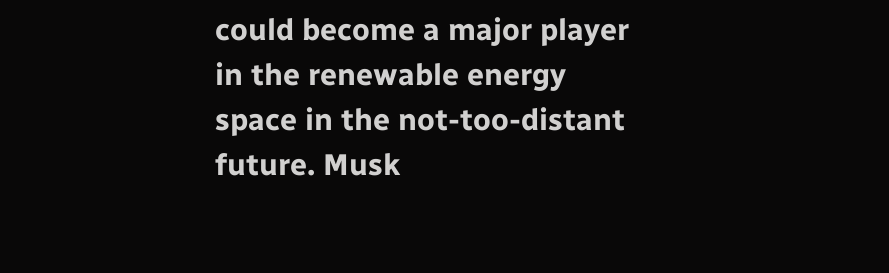could become a major player in the renewable energy space in the not-too-distant future. Musk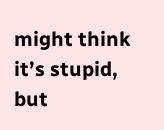might think it’s stupid, but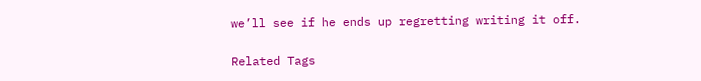we’ll see if he ends up regretting writing it off.

Related Tags